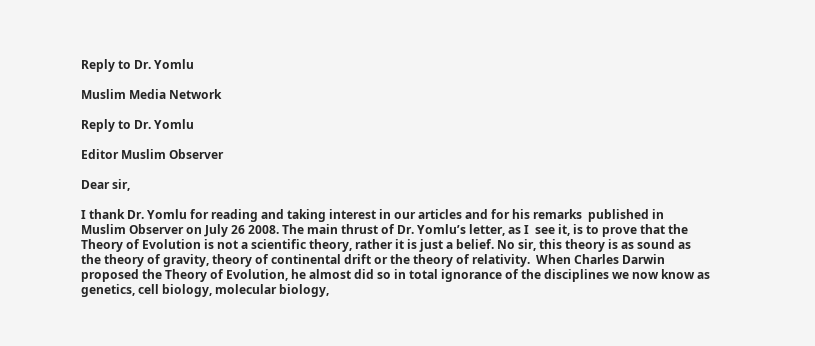Reply to Dr. Yomlu

Muslim Media Network

Reply to Dr. Yomlu

Editor Muslim Observer

Dear sir,

I thank Dr. Yomlu for reading and taking interest in our articles and for his remarks  published in Muslim Observer on July 26 2008. The main thrust of Dr. Yomlu’s letter, as I  see it, is to prove that the Theory of Evolution is not a scientific theory, rather it is just a belief. No sir, this theory is as sound as the theory of gravity, theory of continental drift or the theory of relativity.  When Charles Darwin proposed the Theory of Evolution, he almost did so in total ignorance of the disciplines we now know as genetics, cell biology, molecular biology,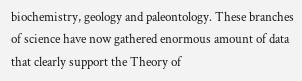biochemistry, geology and paleontology. These branches of science have now gathered enormous amount of data  that clearly support the Theory of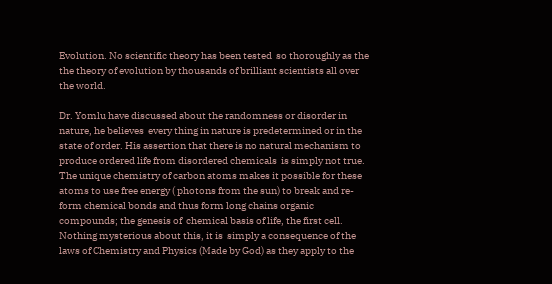Evolution. No scientific theory has been tested  so thoroughly as the the theory of evolution by thousands of brilliant scientists all over the world.

Dr. Yomlu have discussed about the randomness or disorder in nature, he believes  every thing in nature is predetermined or in the state of order. His assertion that there is no natural mechanism to produce ordered life from disordered chemicals  is simply not true. The unique chemistry of carbon atoms makes it possible for these atoms to use free energy ( photons from the sun) to break and re-form chemical bonds and thus form long chains organic compounds; the genesis of  chemical basis of life, the first cell. Nothing mysterious about this, it is  simply a consequence of the laws of Chemistry and Physics (Made by God) as they apply to the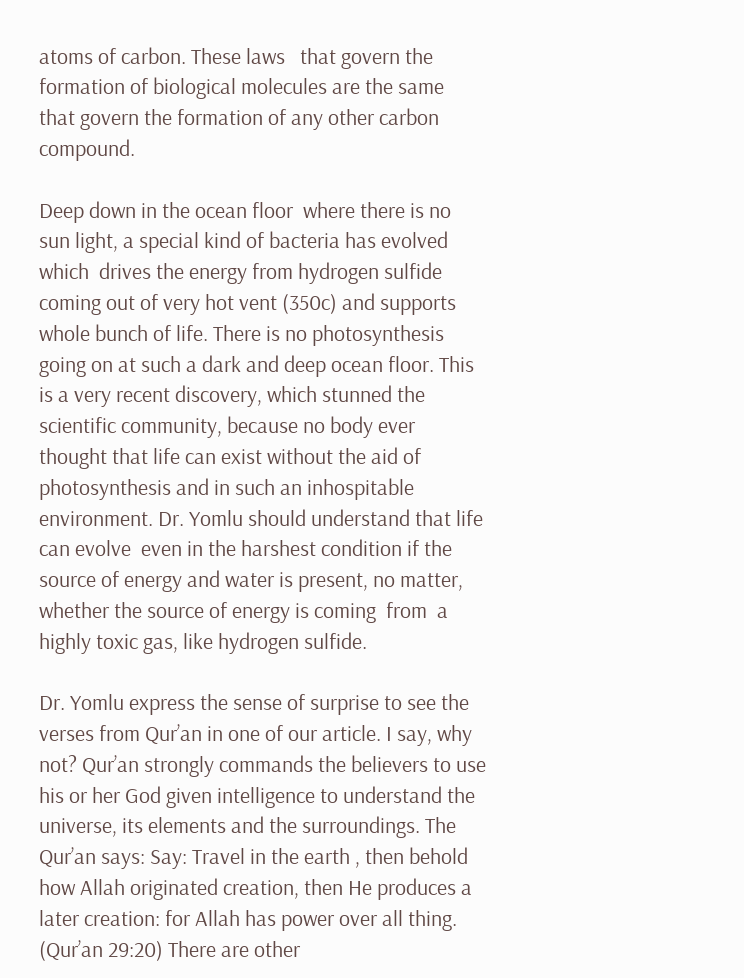atoms of carbon. These laws   that govern the formation of biological molecules are the same  that govern the formation of any other carbon compound.

Deep down in the ocean floor  where there is no sun light, a special kind of bacteria has evolved which  drives the energy from hydrogen sulfide coming out of very hot vent (350c) and supports whole bunch of life. There is no photosynthesis going on at such a dark and deep ocean floor. This is a very recent discovery, which stunned the scientific community, because no body ever  thought that life can exist without the aid of photosynthesis and in such an inhospitable  environment. Dr. Yomlu should understand that life can evolve  even in the harshest condition if the source of energy and water is present, no matter, whether the source of energy is coming  from  a  highly toxic gas, like hydrogen sulfide.

Dr. Yomlu express the sense of surprise to see the verses from Qur’an in one of our article. I say, why not? Qur’an strongly commands the believers to use his or her God given intelligence to understand the universe, its elements and the surroundings. The Qur’an says: Say: Travel in the earth , then behold how Allah originated creation, then He produces a later creation: for Allah has power over all thing. (Qur’an 29:20) There are other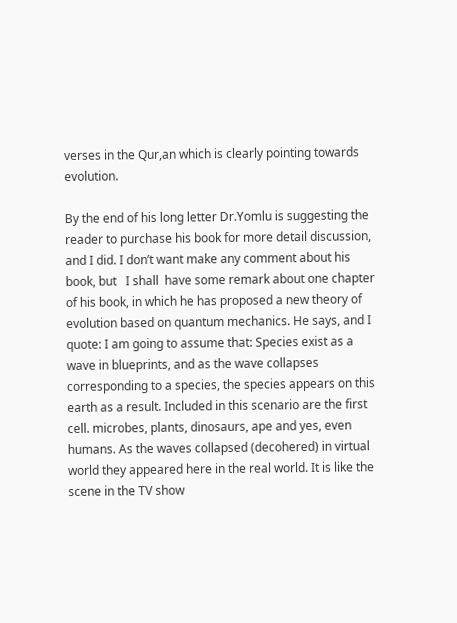verses in the Qur,an which is clearly pointing towards evolution.

By the end of his long letter Dr.Yomlu is suggesting the reader to purchase his book for more detail discussion, and I did. I don’t want make any comment about his book, but   I shall  have some remark about one chapter of his book, in which he has proposed a new theory of evolution based on quantum mechanics. He says, and I quote: I am going to assume that: Species exist as a wave in blueprints, and as the wave collapses corresponding to a species, the species appears on this earth as a result. Included in this scenario are the first cell. microbes, plants, dinosaurs, ape and yes, even humans. As the waves collapsed (decohered) in virtual world they appeared here in the real world. It is like the scene in the TV show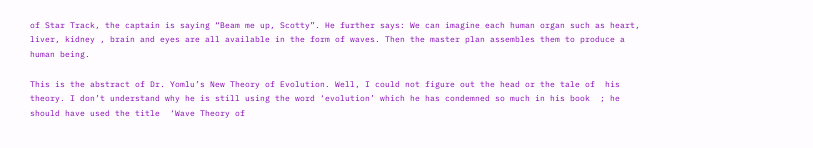of Star Track, the captain is saying “Beam me up, Scotty”. He further says: We can imagine each human organ such as heart, liver, kidney , brain and eyes are all available in the form of waves. Then the master plan assembles them to produce a human being.

This is the abstract of Dr. Yomlu’s New Theory of Evolution. Well, I could not figure out the head or the tale of  his theory. I don’t understand why he is still using the word ‘evolution’ which he has condemned so much in his book  ; he should have used the title  ‘Wave Theory of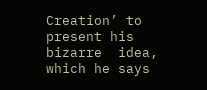Creation’ to present his  bizarre  idea, which he says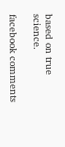based on true science.

facebook comments